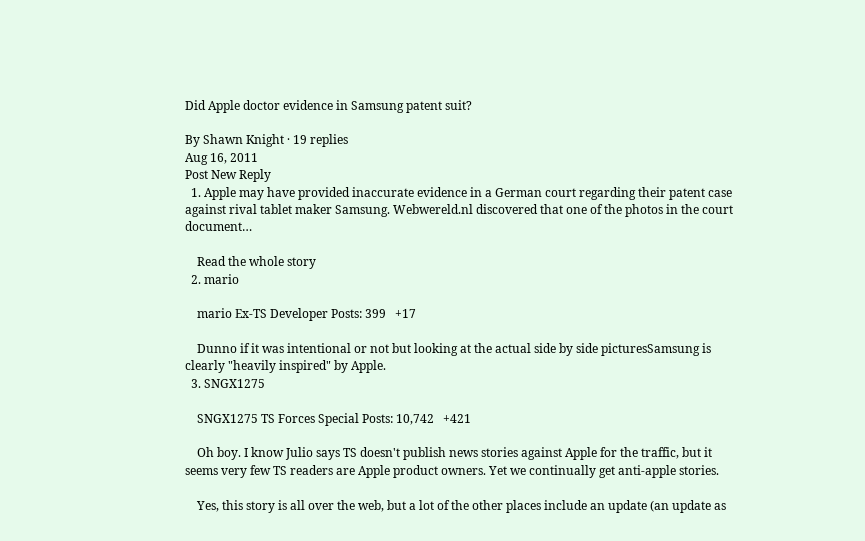Did Apple doctor evidence in Samsung patent suit?

By Shawn Knight · 19 replies
Aug 16, 2011
Post New Reply
  1. Apple may have provided inaccurate evidence in a German court regarding their patent case against rival tablet maker Samsung. Webwereld.nl discovered that one of the photos in the court document…

    Read the whole story
  2. mario

    mario Ex-TS Developer Posts: 399   +17

    Dunno if it was intentional or not but looking at the actual side by side picturesSamsung is clearly "heavily inspired" by Apple.
  3. SNGX1275

    SNGX1275 TS Forces Special Posts: 10,742   +421

    Oh boy. I know Julio says TS doesn't publish news stories against Apple for the traffic, but it seems very few TS readers are Apple product owners. Yet we continually get anti-apple stories.

    Yes, this story is all over the web, but a lot of the other places include an update (an update as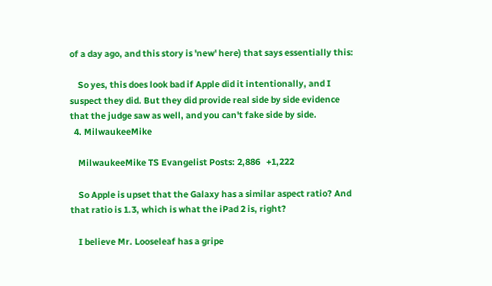of a day ago, and this story is 'new' here) that says essentially this:

    So yes, this does look bad if Apple did it intentionally, and I suspect they did. But they did provide real side by side evidence that the judge saw as well, and you can't fake side by side.
  4. MilwaukeeMike

    MilwaukeeMike TS Evangelist Posts: 2,886   +1,222

    So Apple is upset that the Galaxy has a similar aspect ratio? And that ratio is 1.3, which is what the iPad 2 is, right?

    I believe Mr. Looseleaf has a gripe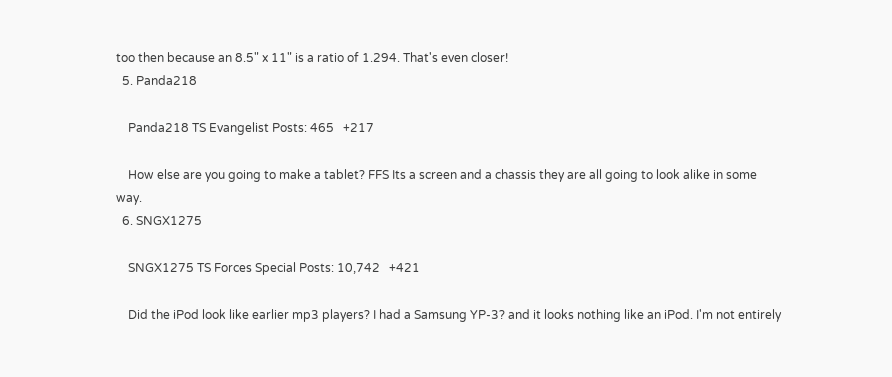too then because an 8.5" x 11" is a ratio of 1.294. That's even closer!
  5. Panda218

    Panda218 TS Evangelist Posts: 465   +217

    How else are you going to make a tablet? FFS Its a screen and a chassis they are all going to look alike in some way.
  6. SNGX1275

    SNGX1275 TS Forces Special Posts: 10,742   +421

    Did the iPod look like earlier mp3 players? I had a Samsung YP-3? and it looks nothing like an iPod. I'm not entirely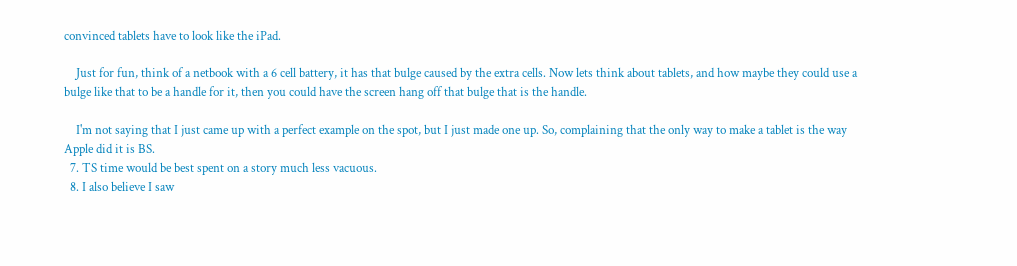convinced tablets have to look like the iPad.

    Just for fun, think of a netbook with a 6 cell battery, it has that bulge caused by the extra cells. Now lets think about tablets, and how maybe they could use a bulge like that to be a handle for it, then you could have the screen hang off that bulge that is the handle.

    I'm not saying that I just came up with a perfect example on the spot, but I just made one up. So, complaining that the only way to make a tablet is the way Apple did it is BS.
  7. TS time would be best spent on a story much less vacuous.
  8. I also believe I saw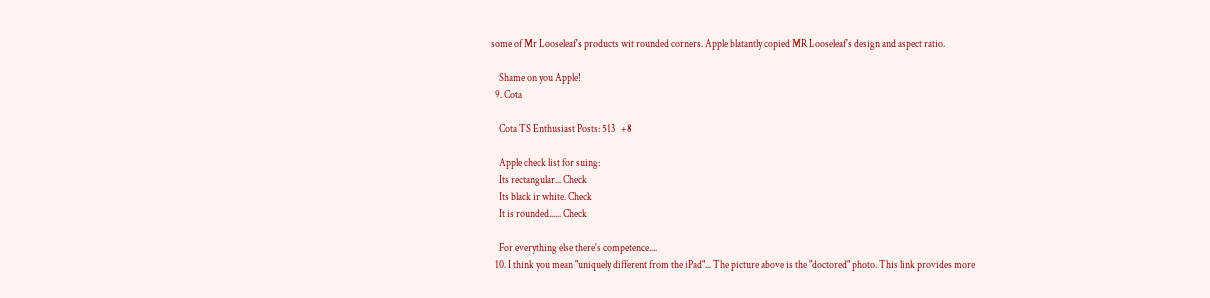some of Mr Looseleaf's products wit rounded corners. Apple blatantly copied MR Looseleaf's design and aspect ratio.

    Shame on you Apple!
  9. Cota

    Cota TS Enthusiast Posts: 513   +8

    Apple check list for suing:
    Its rectangular... Check
    Its black ir white. Check
    It is rounded...... Check

    For everything else there's competence....
  10. I think you mean "uniquely different from the iPad"... The picture above is the "doctored" photo. This link provides more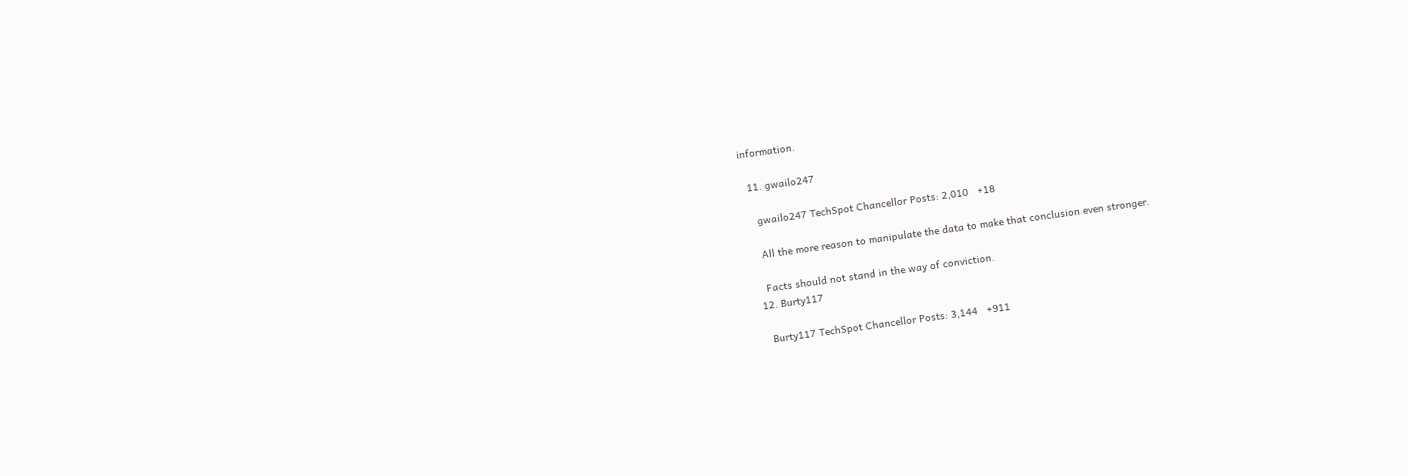information.

  11. gwailo247

    gwailo247 TechSpot Chancellor Posts: 2,010   +18

    All the more reason to manipulate the data to make that conclusion even stronger.

    Facts should not stand in the way of conviction.
  12. Burty117

    Burty117 TechSpot Chancellor Posts: 3,144   +911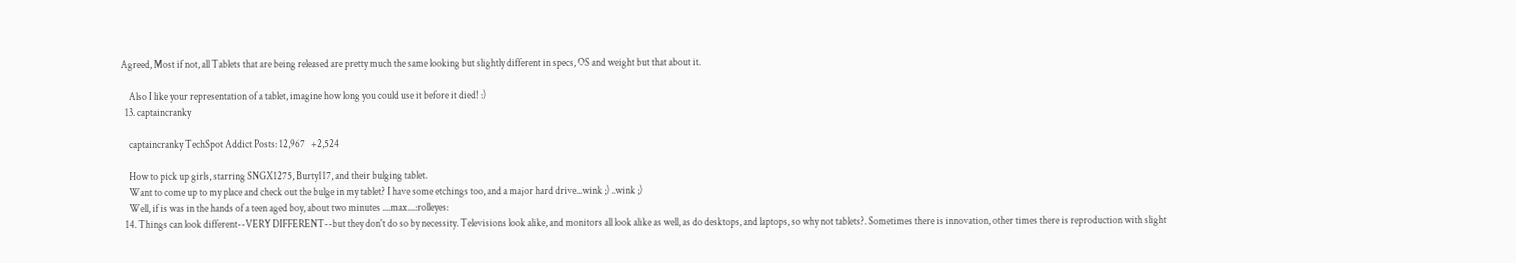Agreed, Most if not, all Tablets that are being released are pretty much the same looking but slightly different in specs, OS and weight but that about it.

    Also I like your representation of a tablet, imagine how long you could use it before it died! :)
  13. captaincranky

    captaincranky TechSpot Addict Posts: 12,967   +2,524

    How to pick up girls, starring SNGX1275, Burty117, and their bulging tablet.
    Want to come up to my place and check out the bulge in my tablet? I have some etchings too, and a major hard drive...wink ;) ..wink ;)
    Well, if is was in the hands of a teen aged boy, about two minutes ....max....:rolleyes:
  14. Things can look different--VERY DIFFERENT--but they don't do so by necessity. Televisions look alike, and monitors all look alike as well, as do desktops, and laptops, so why not tablets?. Sometimes there is innovation, other times there is reproduction with slight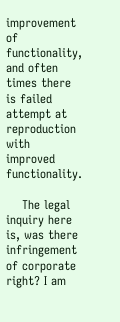improvement of functionality, and often times there is failed attempt at reproduction with improved functionality.

    The legal inquiry here is, was there infringement of corporate right? I am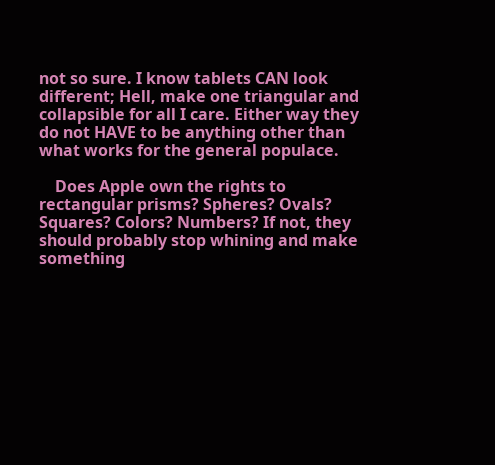not so sure. I know tablets CAN look different; Hell, make one triangular and collapsible for all I care. Either way they do not HAVE to be anything other than what works for the general populace.

    Does Apple own the rights to rectangular prisms? Spheres? Ovals? Squares? Colors? Numbers? If not, they should probably stop whining and make something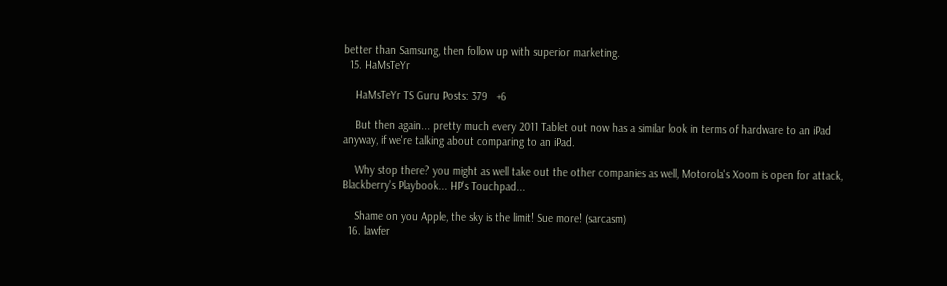better than Samsung, then follow up with superior marketing.
  15. HaMsTeYr

    HaMsTeYr TS Guru Posts: 379   +6

    But then again... pretty much every 2011 Tablet out now has a similar look in terms of hardware to an iPad anyway, if we're talking about comparing to an iPad.

    Why stop there? you might as well take out the other companies as well, Motorola's Xoom is open for attack, Blackberry's Playbook... HP's Touchpad...

    Shame on you Apple, the sky is the limit! Sue more! (sarcasm)
  16. lawfer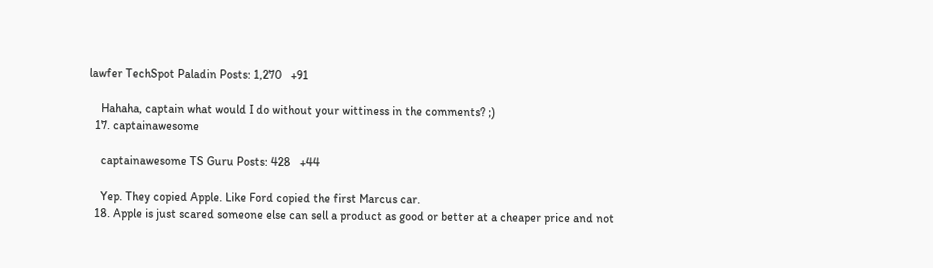lawfer TechSpot Paladin Posts: 1,270   +91

    Hahaha, captain what would I do without your wittiness in the comments? ;)
  17. captainawesome

    captainawesome TS Guru Posts: 428   +44

    Yep. They copied Apple. Like Ford copied the first Marcus car.
  18. Apple is just scared someone else can sell a product as good or better at a cheaper price and not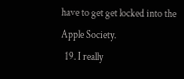have to get get locked into the Apple Society.
  19. I really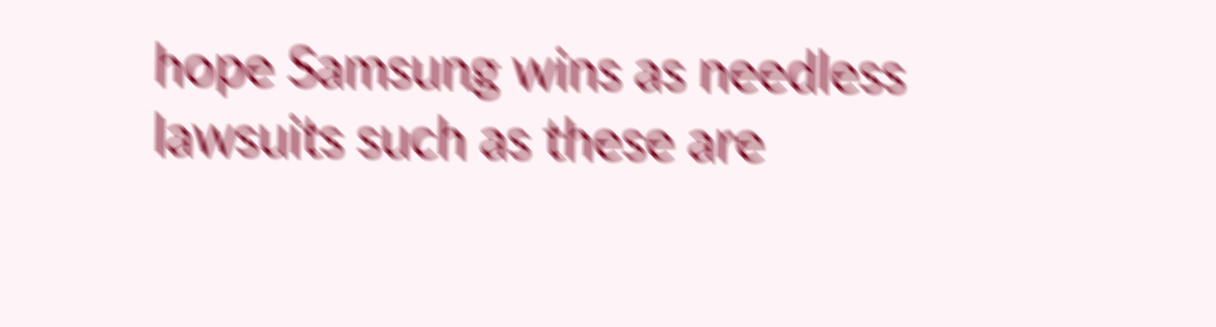hope Samsung wins as needless lawsuits such as these are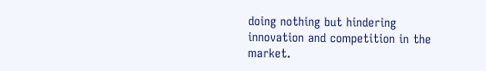doing nothing but hindering innovation and competition in the market.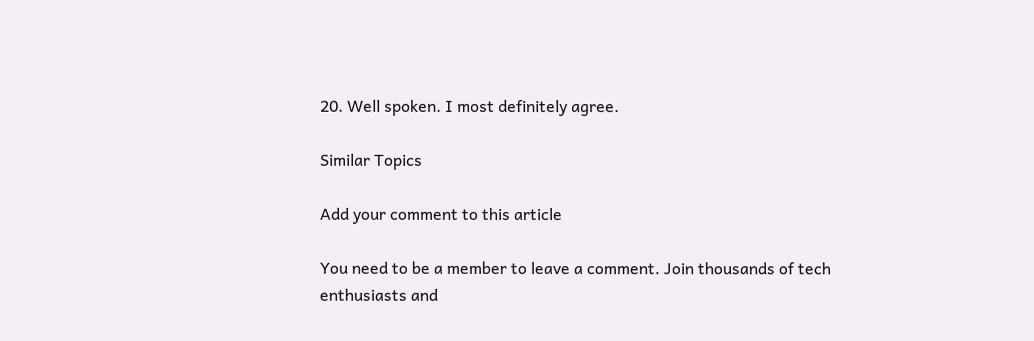20. Well spoken. I most definitely agree.

Similar Topics

Add your comment to this article

You need to be a member to leave a comment. Join thousands of tech enthusiasts and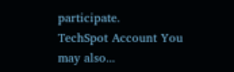participate.
TechSpot Account You may also...